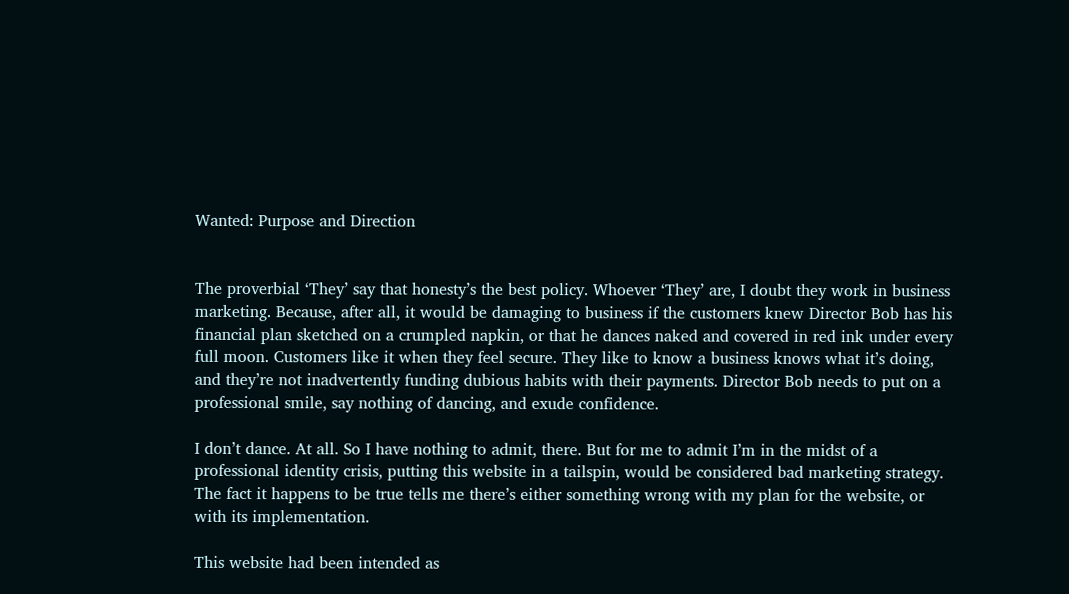Wanted: Purpose and Direction


The proverbial ‘They’ say that honesty’s the best policy. Whoever ‘They’ are, I doubt they work in business marketing. Because, after all, it would be damaging to business if the customers knew Director Bob has his financial plan sketched on a crumpled napkin, or that he dances naked and covered in red ink under every full moon. Customers like it when they feel secure. They like to know a business knows what it’s doing, and they’re not inadvertently funding dubious habits with their payments. Director Bob needs to put on a professional smile, say nothing of dancing, and exude confidence.

I don’t dance. At all. So I have nothing to admit, there. But for me to admit I’m in the midst of a professional identity crisis, putting this website in a tailspin, would be considered bad marketing strategy. The fact it happens to be true tells me there’s either something wrong with my plan for the website, or with its implementation.

This website had been intended as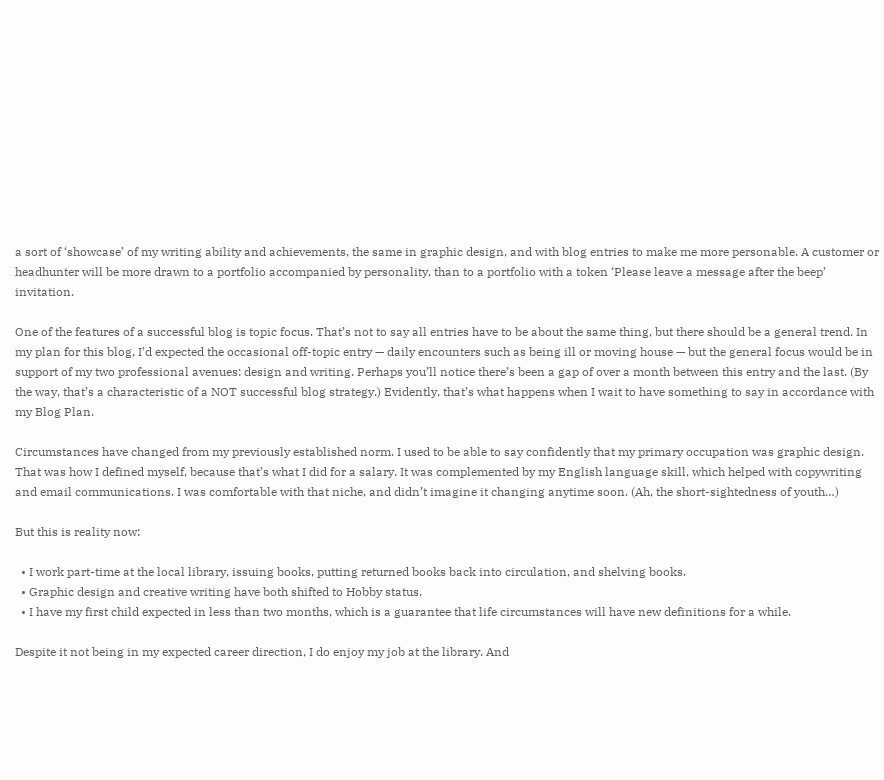a sort of ‘showcase’ of my writing ability and achievements, the same in graphic design, and with blog entries to make me more personable. A customer or headhunter will be more drawn to a portfolio accompanied by personality, than to a portfolio with a token ‘Please leave a message after the beep’ invitation.

One of the features of a successful blog is topic focus. That’s not to say all entries have to be about the same thing, but there should be a general trend. In my plan for this blog, I’d expected the occasional off-topic entry — daily encounters such as being ill or moving house — but the general focus would be in support of my two professional avenues: design and writing. Perhaps you’ll notice there’s been a gap of over a month between this entry and the last. (By the way, that’s a characteristic of a NOT successful blog strategy.) Evidently, that’s what happens when I wait to have something to say in accordance with my Blog Plan.

Circumstances have changed from my previously established norm. I used to be able to say confidently that my primary occupation was graphic design. That was how I defined myself, because that’s what I did for a salary. It was complemented by my English language skill, which helped with copywriting and email communications. I was comfortable with that niche, and didn’t imagine it changing anytime soon. (Ah, the short-sightedness of youth…)

But this is reality now:

  • I work part-time at the local library, issuing books, putting returned books back into circulation, and shelving books.
  • Graphic design and creative writing have both shifted to Hobby status.
  • I have my first child expected in less than two months, which is a guarantee that life circumstances will have new definitions for a while.

Despite it not being in my expected career direction, I do enjoy my job at the library. And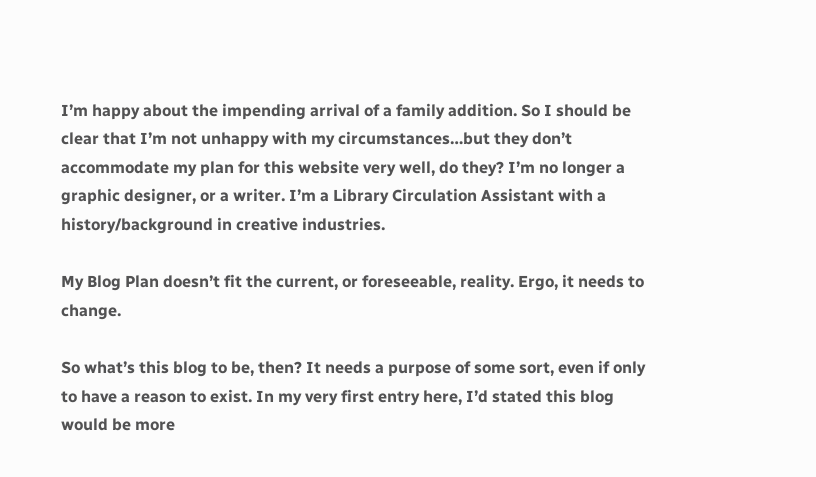I’m happy about the impending arrival of a family addition. So I should be clear that I’m not unhappy with my circumstances…but they don’t accommodate my plan for this website very well, do they? I’m no longer a graphic designer, or a writer. I’m a Library Circulation Assistant with a history/background in creative industries.

My Blog Plan doesn’t fit the current, or foreseeable, reality. Ergo, it needs to change.

So what’s this blog to be, then? It needs a purpose of some sort, even if only to have a reason to exist. In my very first entry here, I’d stated this blog would be more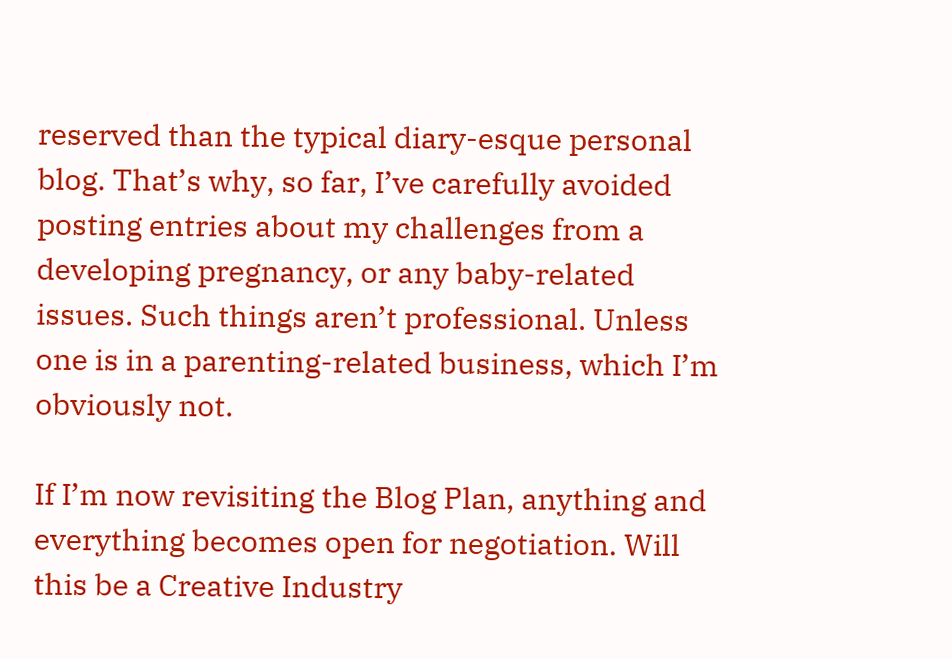reserved than the typical diary-esque personal blog. That’s why, so far, I’ve carefully avoided posting entries about my challenges from a developing pregnancy, or any baby-related issues. Such things aren’t professional. Unless one is in a parenting-related business, which I’m obviously not.

If I’m now revisiting the Blog Plan, anything and everything becomes open for negotiation. Will this be a Creative Industry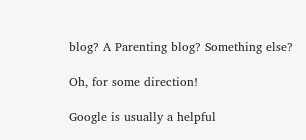blog? A Parenting blog? Something else?

Oh, for some direction!

Google is usually a helpful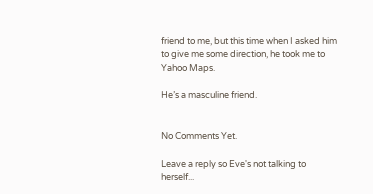friend to me, but this time when I asked him to give me some direction, he took me to Yahoo Maps.

He’s a masculine friend.


No Comments Yet.

Leave a reply so Eve's not talking to herself...